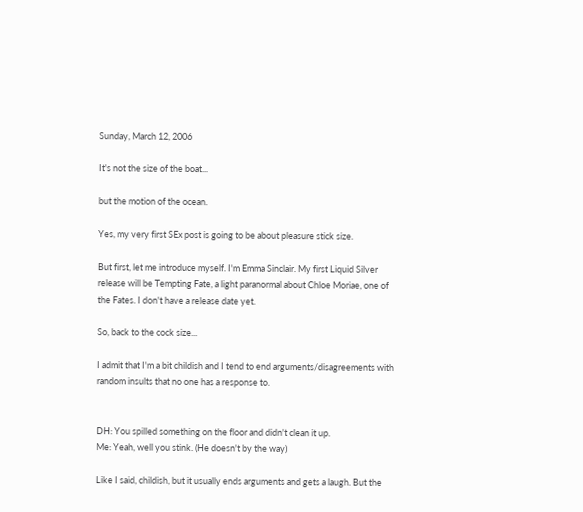Sunday, March 12, 2006

It's not the size of the boat...

but the motion of the ocean.

Yes, my very first SEx post is going to be about pleasure stick size.

But first, let me introduce myself. I'm Emma Sinclair. My first Liquid Silver release will be Tempting Fate, a light paranormal about Chloe Moriae, one of the Fates. I don't have a release date yet.

So, back to the cock size...

I admit that I'm a bit childish and I tend to end arguments/disagreements with random insults that no one has a response to.


DH: You spilled something on the floor and didn't clean it up.
Me: Yeah, well you stink. (He doesn't by the way)

Like I said, childish, but it usually ends arguments and gets a laugh. But the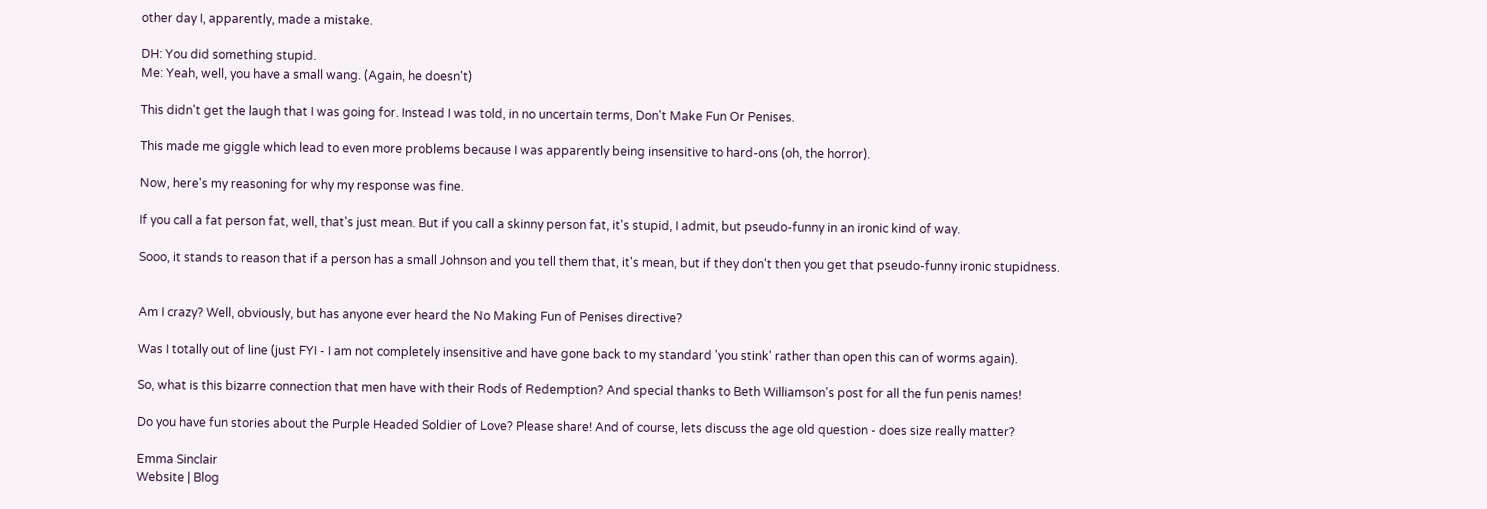other day I, apparently, made a mistake.

DH: You did something stupid.
Me: Yeah, well, you have a small wang. (Again, he doesn't)

This didn't get the laugh that I was going for. Instead I was told, in no uncertain terms, Don't Make Fun Or Penises.

This made me giggle which lead to even more problems because I was apparently being insensitive to hard-ons (oh, the horror).

Now, here's my reasoning for why my response was fine.

If you call a fat person fat, well, that's just mean. But if you call a skinny person fat, it's stupid, I admit, but pseudo-funny in an ironic kind of way.

Sooo, it stands to reason that if a person has a small Johnson and you tell them that, it's mean, but if they don't then you get that pseudo-funny ironic stupidness.


Am I crazy? Well, obviously, but has anyone ever heard the No Making Fun of Penises directive?

Was I totally out of line (just FYI - I am not completely insensitive and have gone back to my standard 'you stink' rather than open this can of worms again).

So, what is this bizarre connection that men have with their Rods of Redemption? And special thanks to Beth Williamson's post for all the fun penis names!

Do you have fun stories about the Purple Headed Soldier of Love? Please share! And of course, lets discuss the age old question - does size really matter?

Emma Sinclair
Website | Blog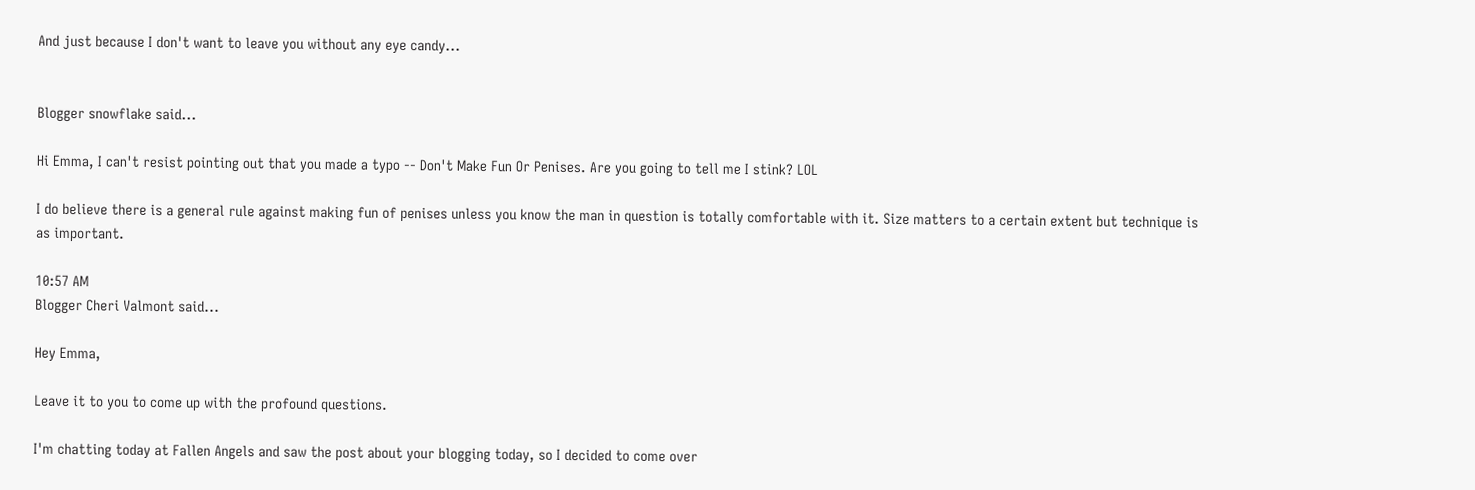And just because I don't want to leave you without any eye candy...


Blogger snowflake said...

Hi Emma, I can't resist pointing out that you made a typo -- Don't Make Fun Or Penises. Are you going to tell me I stink? LOL

I do believe there is a general rule against making fun of penises unless you know the man in question is totally comfortable with it. Size matters to a certain extent but technique is as important.

10:57 AM
Blogger Cheri Valmont said...

Hey Emma,

Leave it to you to come up with the profound questions.

I'm chatting today at Fallen Angels and saw the post about your blogging today, so I decided to come over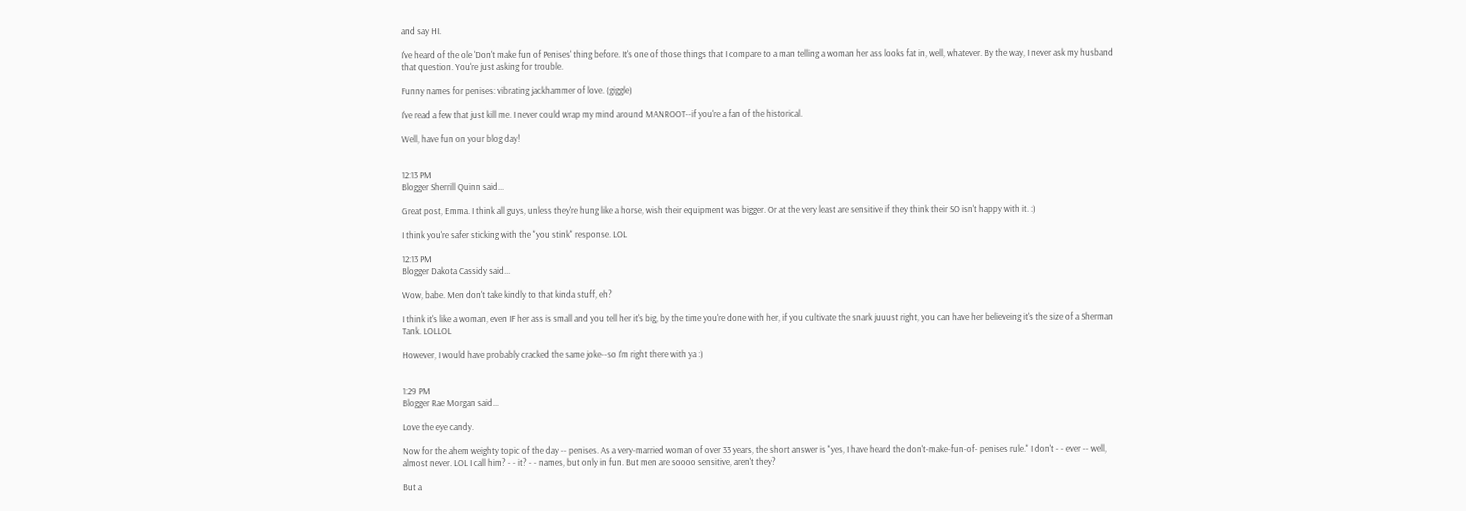and say HI.

I've heard of the ole 'Don't make fun of Penises' thing before. It's one of those things that I compare to a man telling a woman her ass looks fat in, well, whatever. By the way, I never ask my husband that question. You're just asking for trouble.

Funny names for penises: vibrating jackhammer of love. (giggle)

I've read a few that just kill me. I never could wrap my mind around MANROOT--if you're a fan of the historical.

Well, have fun on your blog day!


12:13 PM
Blogger Sherrill Quinn said...

Great post, Emma. I think all guys, unless they're hung like a horse, wish their equipment was bigger. Or at the very least are sensitive if they think their SO isn't happy with it. :)

I think you're safer sticking with the "you stink" response. LOL

12:13 PM
Blogger Dakota Cassidy said...

Wow, babe. Men don't take kindly to that kinda stuff, eh?

I think it's like a woman, even IF her ass is small and you tell her it's big, by the time you're done with her, if you cultivate the snark juuust right, you can have her believeing it's the size of a Sherman Tank. LOLLOL

However, I would have probably cracked the same joke--so I'm right there with ya :)


1:29 PM
Blogger Rae Morgan said...

Love the eye candy.

Now for the ahem weighty topic of the day -- penises. As a very-married woman of over 33 years, the short answer is "yes, I have heard the don't-make-fun-of- penises rule." I don't - - ever -- well, almost never. LOL I call him? - - it? - - names, but only in fun. But men are soooo sensitive, aren't they?

But a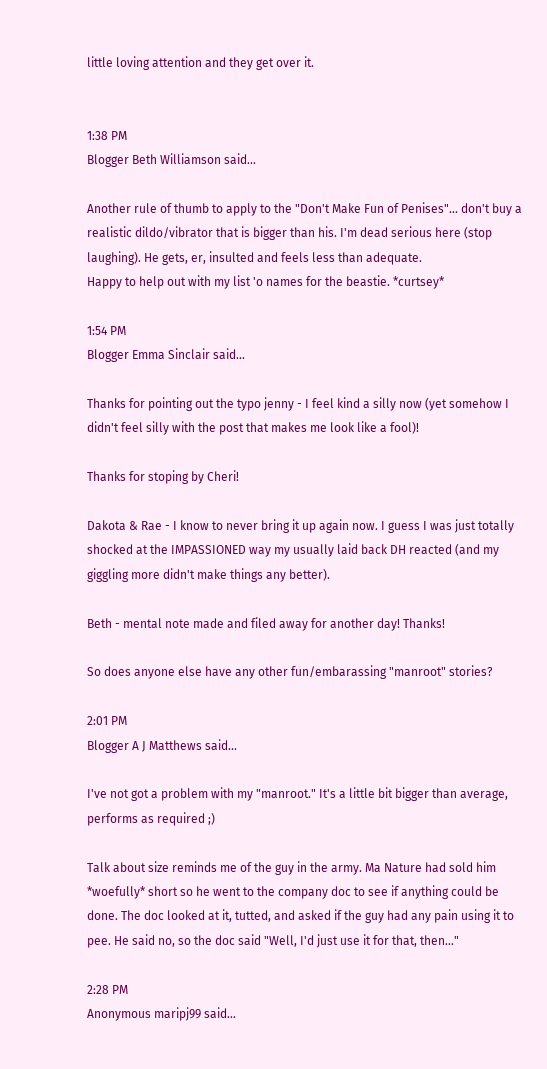little loving attention and they get over it.


1:38 PM
Blogger Beth Williamson said...

Another rule of thumb to apply to the "Don't Make Fun of Penises"... don't buy a realistic dildo/vibrator that is bigger than his. I'm dead serious here (stop laughing). He gets, er, insulted and feels less than adequate.
Happy to help out with my list 'o names for the beastie. *curtsey*

1:54 PM
Blogger Emma Sinclair said...

Thanks for pointing out the typo jenny - I feel kind a silly now (yet somehow I didn't feel silly with the post that makes me look like a fool)!

Thanks for stoping by Cheri!

Dakota & Rae - I know to never bring it up again now. I guess I was just totally shocked at the IMPASSIONED way my usually laid back DH reacted (and my giggling more didn't make things any better).

Beth - mental note made and filed away for another day! Thanks!

So does anyone else have any other fun/embarassing "manroot" stories?

2:01 PM
Blogger A J Matthews said...

I've not got a problem with my "manroot." It's a little bit bigger than average, performs as required ;)

Talk about size reminds me of the guy in the army. Ma Nature had sold him *woefully* short so he went to the company doc to see if anything could be done. The doc looked at it, tutted, and asked if the guy had any pain using it to pee. He said no, so the doc said "Well, I'd just use it for that, then..."

2:28 PM
Anonymous maripj99 said...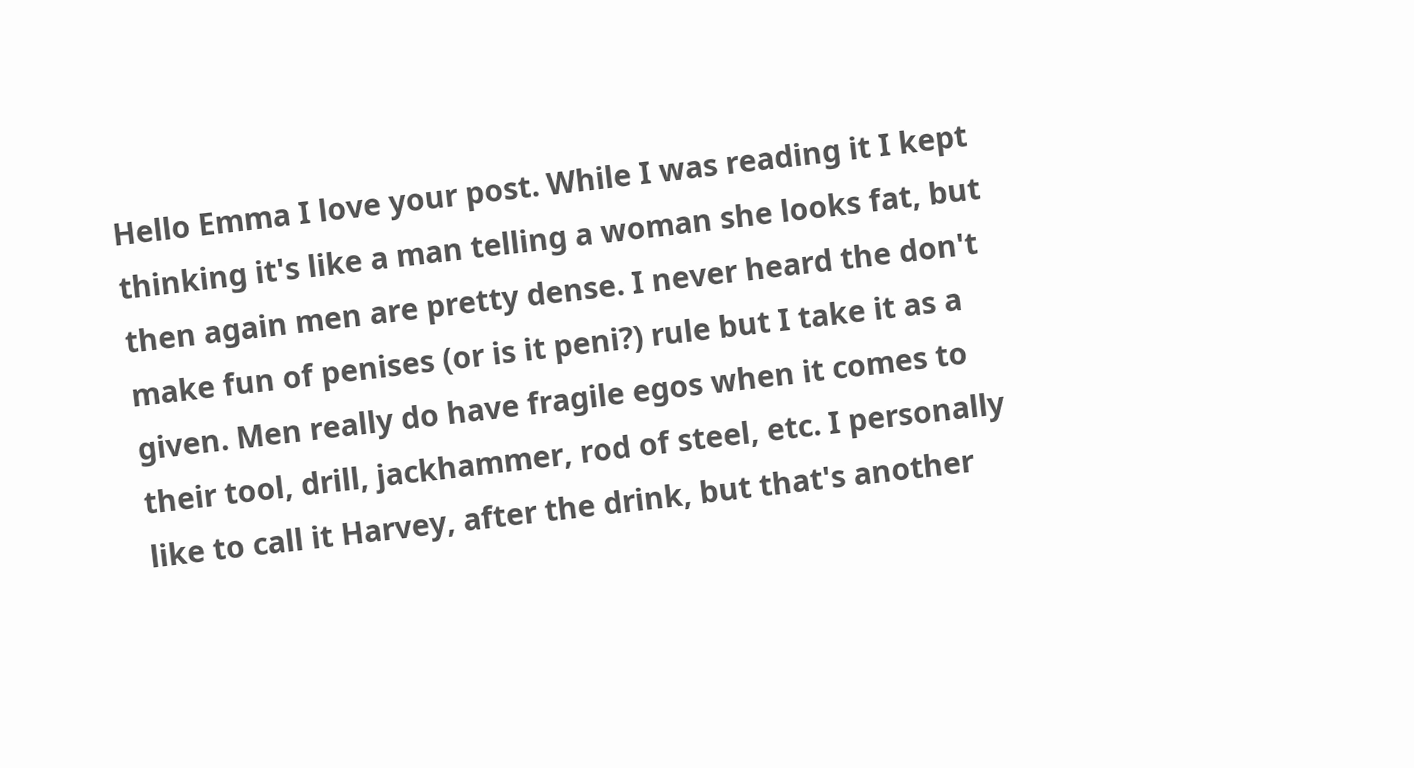Hello Emma I love your post. While I was reading it I kept thinking it's like a man telling a woman she looks fat, but then again men are pretty dense. I never heard the don't make fun of penises (or is it peni?) rule but I take it as a given. Men really do have fragile egos when it comes to their tool, drill, jackhammer, rod of steel, etc. I personally like to call it Harvey, after the drink, but that's another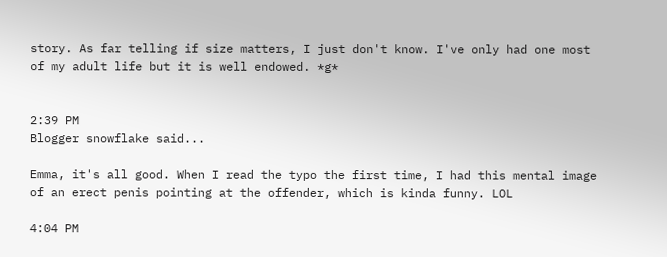story. As far telling if size matters, I just don't know. I've only had one most of my adult life but it is well endowed. *g*


2:39 PM
Blogger snowflake said...

Emma, it's all good. When I read the typo the first time, I had this mental image of an erect penis pointing at the offender, which is kinda funny. LOL

4:04 PM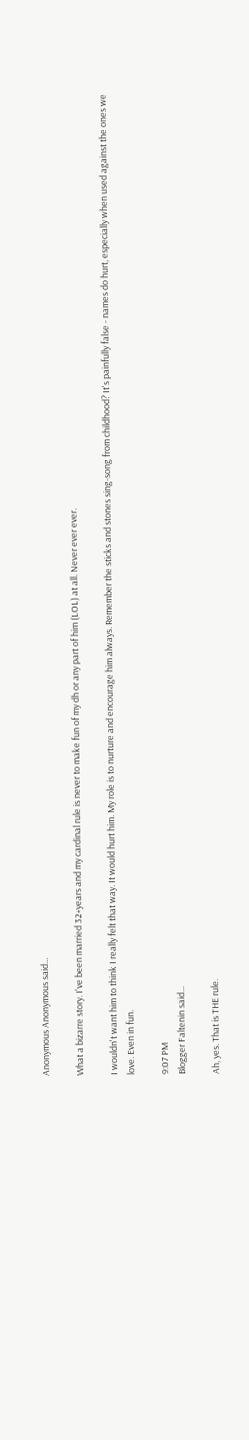Anonymous Anonymous said...

What a bizarre story. I've been married 32+years and my cardinal rule is never to make fun of my dh or any part of him (LOL) at all. Never ever ever.

I wouldn't want him to think I really felt that way. It would hurt him. My role is to nurture and encourage him always. Remember the sticks and stones sing-song from childhood? It's painfully false - names do hurt, especially when used against the ones we love. Even in fun.

9:07 PM
Blogger Faltenin said...

Ah, yes. That is THE rule.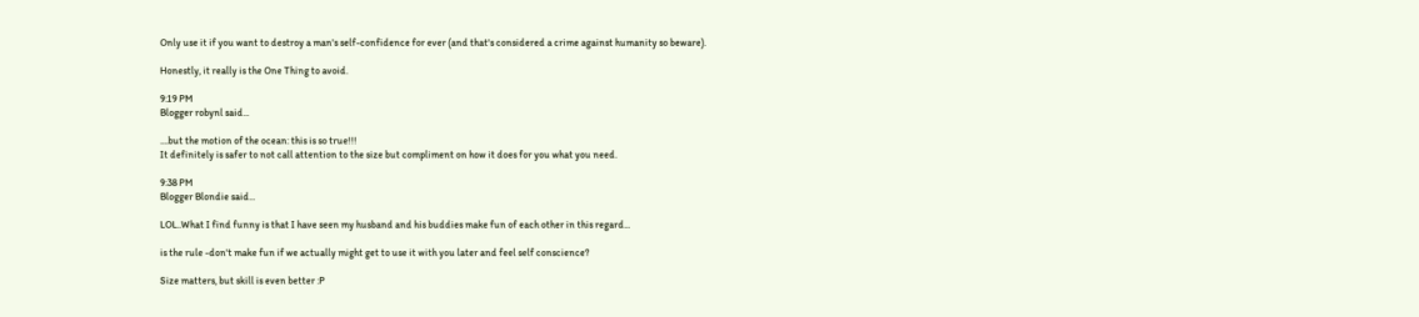Only use it if you want to destroy a man's self-confidence for ever (and that's considered a crime against humanity so beware).

Honestly, it really is the One Thing to avoid.

9:19 PM
Blogger robynl said...

....but the motion of the ocean: this is so true!!!
It definitely is safer to not call attention to the size but compliment on how it does for you what you need.

9:38 PM
Blogger Blondie said...

LOL..What I find funny is that I have seen my husband and his buddies make fun of each other in this regard...

is the rule -don't make fun if we actually might get to use it with you later and feel self conscience?

Size matters, but skill is even better :P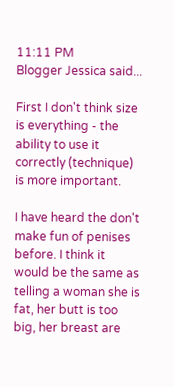11:11 PM
Blogger Jessica said...

First I don't think size is everything - the ability to use it correctly (technique) is more important.

I have heard the don't make fun of penises before. I think it would be the same as telling a woman she is fat, her butt is too big, her breast are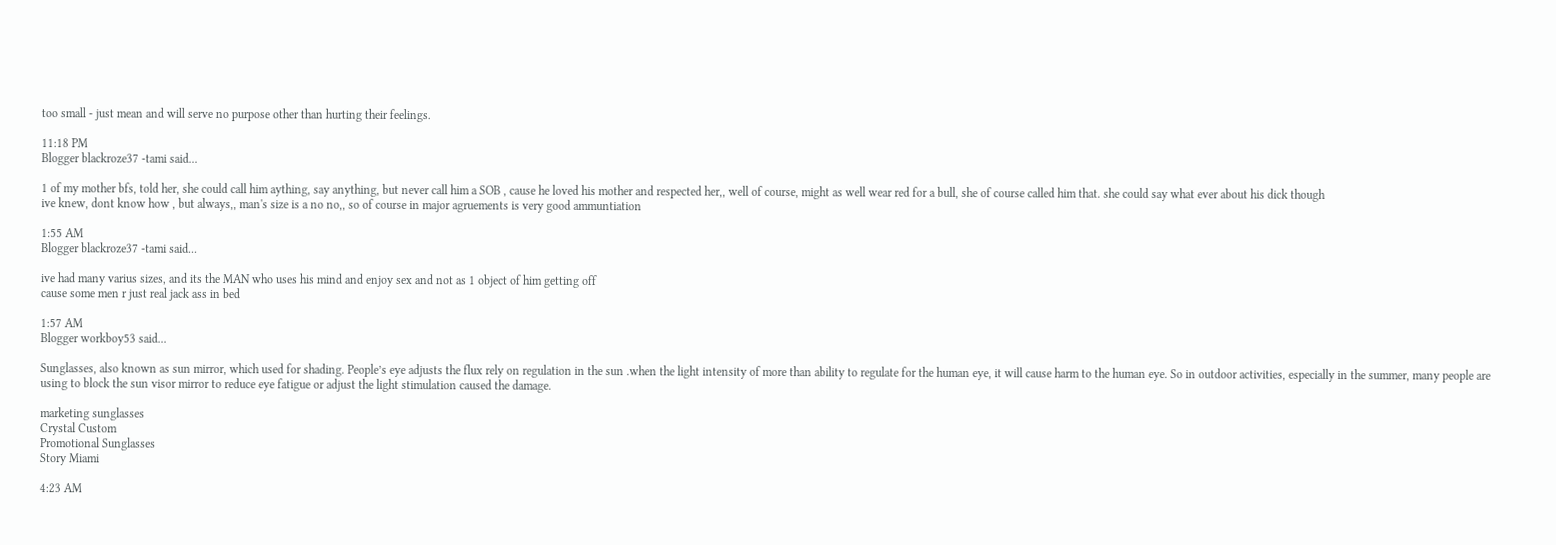too small - just mean and will serve no purpose other than hurting their feelings.

11:18 PM
Blogger blackroze37 -tami said...

1 of my mother bfs, told her, she could call him aything, say anything, but never call him a SOB , cause he loved his mother and respected her,, well of course, might as well wear red for a bull, she of course called him that. she could say what ever about his dick though
ive knew, dont know how , but always,, man's size is a no no,, so of course in major agruements is very good ammuntiation

1:55 AM
Blogger blackroze37 -tami said...

ive had many varius sizes, and its the MAN who uses his mind and enjoy sex and not as 1 object of him getting off
cause some men r just real jack ass in bed

1:57 AM
Blogger workboy53 said...

Sunglasses, also known as sun mirror, which used for shading. People’s eye adjusts the flux rely on regulation in the sun .when the light intensity of more than ability to regulate for the human eye, it will cause harm to the human eye. So in outdoor activities, especially in the summer, many people are using to block the sun visor mirror to reduce eye fatigue or adjust the light stimulation caused the damage.

marketing sunglasses
Crystal Custom
Promotional Sunglasses
Story Miami

4:23 AM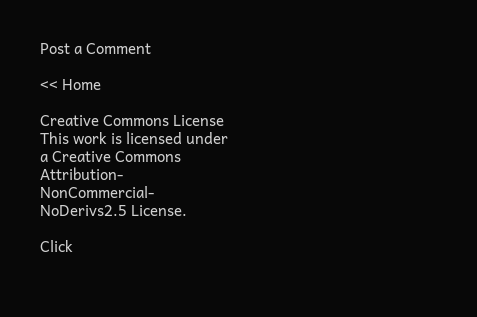Post a Comment

<< Home

Creative Commons License
This work is licensed under a Creative Commons Attribution-NonCommercial-NoDerivs2.5 License.

Click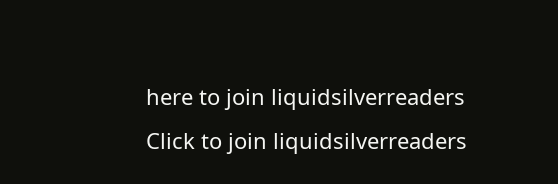here to join liquidsilverreaders
Click to join liquidsilverreaders